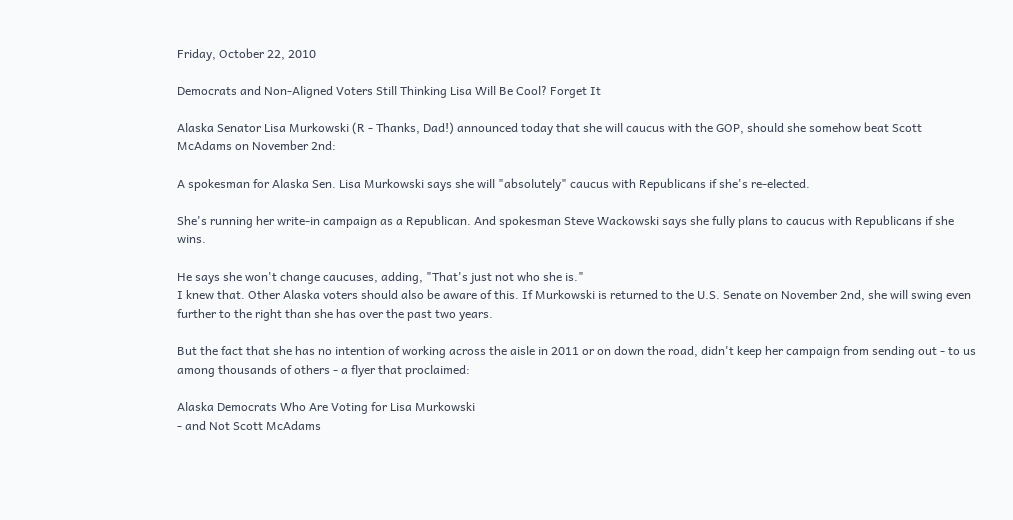Friday, October 22, 2010

Democrats and Non-Aligned Voters Still Thinking Lisa Will Be Cool? Forget It

Alaska Senator Lisa Murkowski (R - Thanks, Dad!) announced today that she will caucus with the GOP, should she somehow beat Scott McAdams on November 2nd:

A spokesman for Alaska Sen. Lisa Murkowski says she will "absolutely" caucus with Republicans if she's re-elected.

She's running her write-in campaign as a Republican. And spokesman Steve Wackowski says she fully plans to caucus with Republicans if she wins.

He says she won't change caucuses, adding, "That's just not who she is."
I knew that. Other Alaska voters should also be aware of this. If Murkowski is returned to the U.S. Senate on November 2nd, she will swing even further to the right than she has over the past two years.

But the fact that she has no intention of working across the aisle in 2011 or on down the road, didn't keep her campaign from sending out - to us among thousands of others - a flyer that proclaimed:

Alaska Democrats Who Are Voting for Lisa Murkowski
- and Not Scott McAdams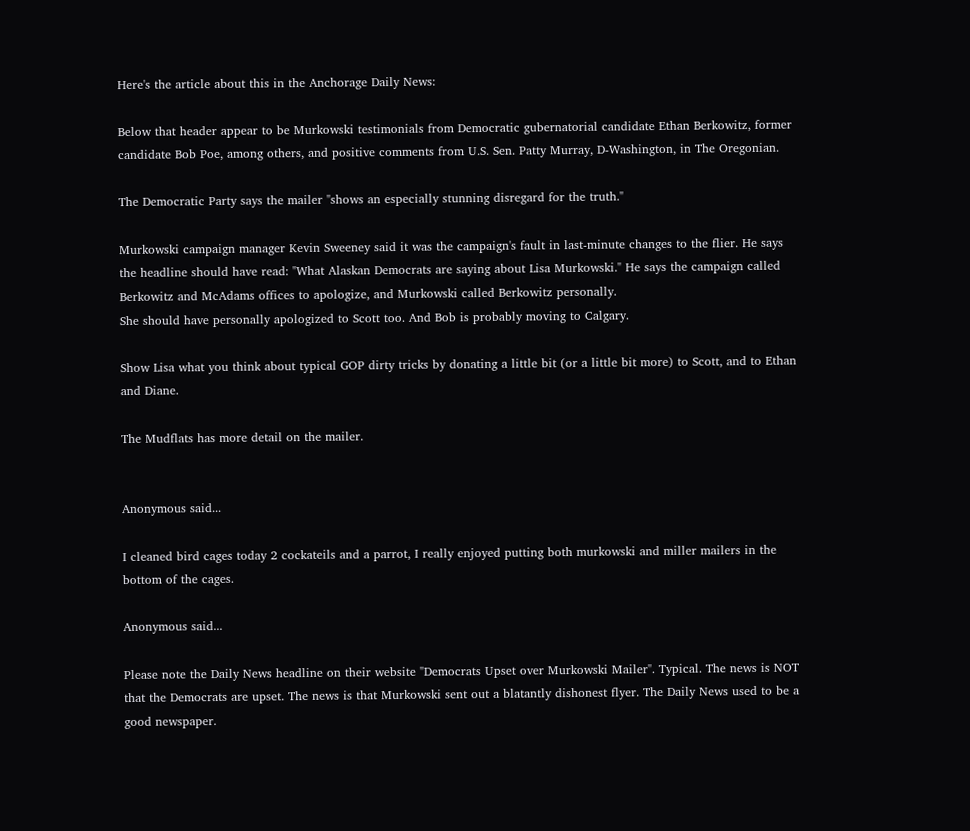Here's the article about this in the Anchorage Daily News:

Below that header appear to be Murkowski testimonials from Democratic gubernatorial candidate Ethan Berkowitz, former candidate Bob Poe, among others, and positive comments from U.S. Sen. Patty Murray, D-Washington, in The Oregonian.

The Democratic Party says the mailer "shows an especially stunning disregard for the truth."

Murkowski campaign manager Kevin Sweeney said it was the campaign's fault in last-minute changes to the flier. He says the headline should have read: "What Alaskan Democrats are saying about Lisa Murkowski." He says the campaign called Berkowitz and McAdams offices to apologize, and Murkowski called Berkowitz personally.
She should have personally apologized to Scott too. And Bob is probably moving to Calgary.

Show Lisa what you think about typical GOP dirty tricks by donating a little bit (or a little bit more) to Scott, and to Ethan and Diane.

The Mudflats has more detail on the mailer.


Anonymous said...

I cleaned bird cages today 2 cockateils and a parrot, I really enjoyed putting both murkowski and miller mailers in the bottom of the cages.

Anonymous said...

Please note the Daily News headline on their website "Democrats Upset over Murkowski Mailer". Typical. The news is NOT that the Democrats are upset. The news is that Murkowski sent out a blatantly dishonest flyer. The Daily News used to be a good newspaper.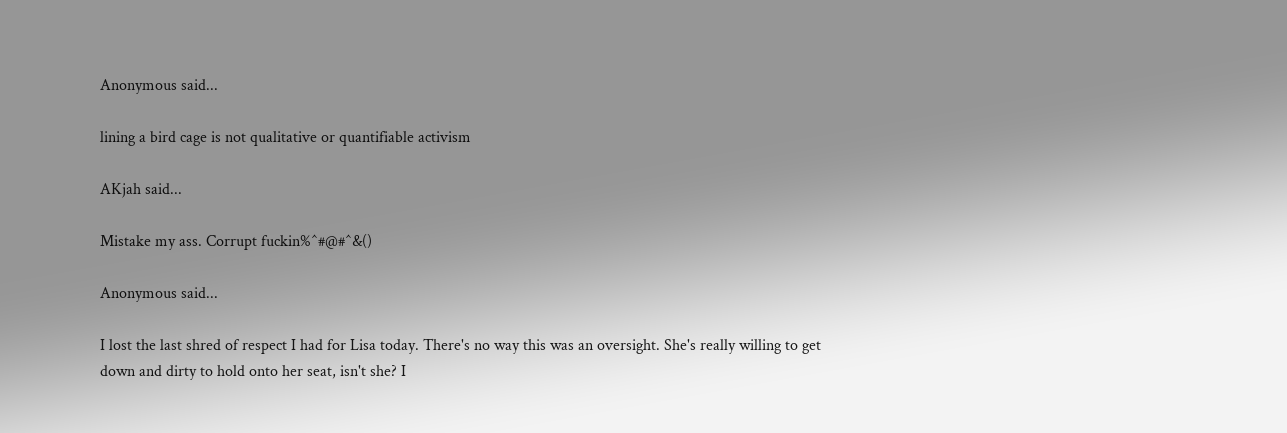Anonymous said...

lining a bird cage is not qualitative or quantifiable activism

AKjah said...

Mistake my ass. Corrupt fuckin%^#@#^&()

Anonymous said...

I lost the last shred of respect I had for Lisa today. There's no way this was an oversight. She's really willing to get down and dirty to hold onto her seat, isn't she? I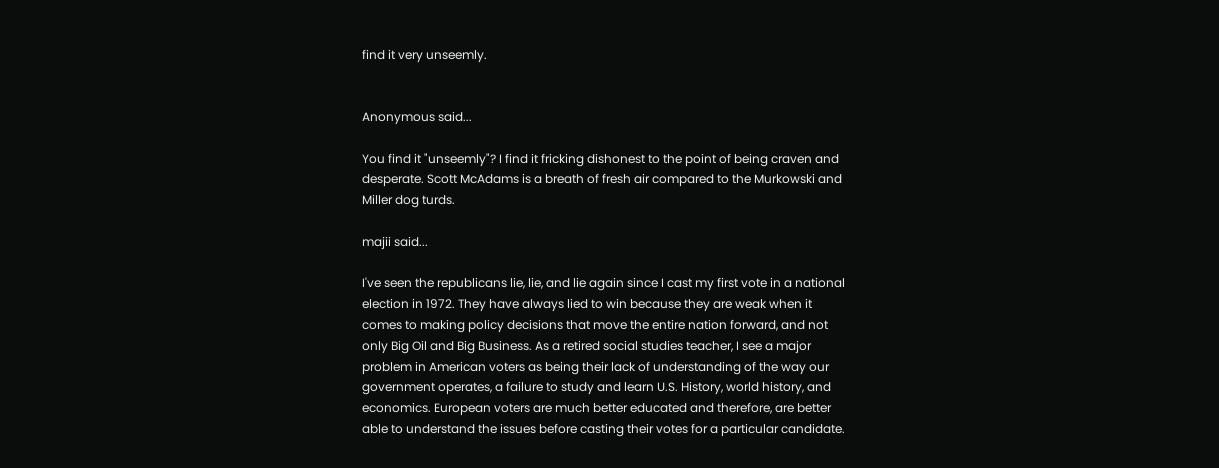find it very unseemly.


Anonymous said...

You find it "unseemly"? I find it fricking dishonest to the point of being craven and desperate. Scott McAdams is a breath of fresh air compared to the Murkowski and Miller dog turds.

majii said...

I've seen the republicans lie, lie, and lie again since I cast my first vote in a national election in 1972. They have always lied to win because they are weak when it comes to making policy decisions that move the entire nation forward, and not only Big Oil and Big Business. As a retired social studies teacher, I see a major problem in American voters as being their lack of understanding of the way our government operates, a failure to study and learn U.S. History, world history, and economics. European voters are much better educated and therefore, are better able to understand the issues before casting their votes for a particular candidate.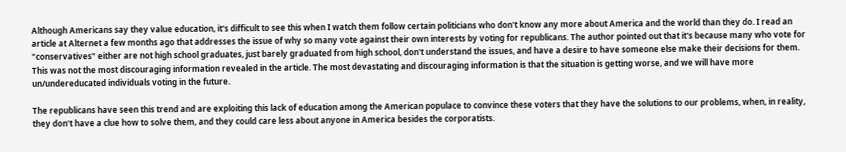Although Americans say they value education, it's difficult to see this when I watch them follow certain politicians who don't know any more about America and the world than they do. I read an article at Alternet a few months ago that addresses the issue of why so many vote against their own interests by voting for republicans. The author pointed out that it's because many who vote for "conservatives" either are not high school graduates, just barely graduated from high school, don't understand the issues, and have a desire to have someone else make their decisions for them. This was not the most discouraging information revealed in the article. The most devastating and discouraging information is that the situation is getting worse, and we will have more un/undereducated individuals voting in the future.

The republicans have seen this trend and are exploiting this lack of education among the American populace to convince these voters that they have the solutions to our problems, when, in reality, they don't have a clue how to solve them, and they could care less about anyone in America besides the corporatists.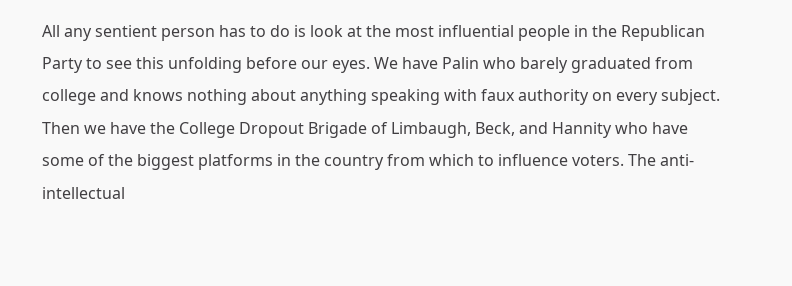All any sentient person has to do is look at the most influential people in the Republican Party to see this unfolding before our eyes. We have Palin who barely graduated from college and knows nothing about anything speaking with faux authority on every subject. Then we have the College Dropout Brigade of Limbaugh, Beck, and Hannity who have some of the biggest platforms in the country from which to influence voters. The anti-intellectual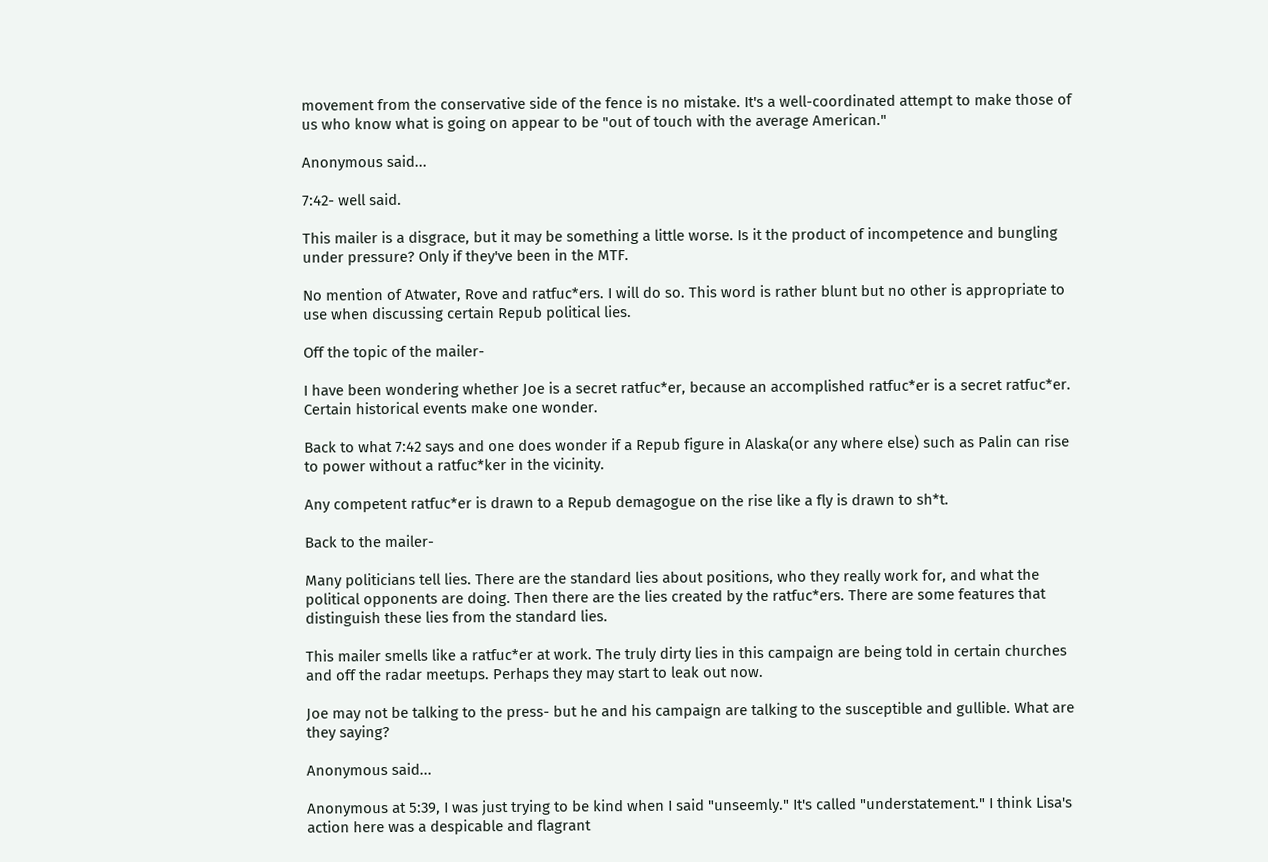movement from the conservative side of the fence is no mistake. It's a well-coordinated attempt to make those of us who know what is going on appear to be "out of touch with the average American."

Anonymous said...

7:42- well said.

This mailer is a disgrace, but it may be something a little worse. Is it the product of incompetence and bungling under pressure? Only if they've been in the MTF.

No mention of Atwater, Rove and ratfuc*ers. I will do so. This word is rather blunt but no other is appropriate to use when discussing certain Repub political lies.

Off the topic of the mailer-

I have been wondering whether Joe is a secret ratfuc*er, because an accomplished ratfuc*er is a secret ratfuc*er. Certain historical events make one wonder.

Back to what 7:42 says and one does wonder if a Repub figure in Alaska(or any where else) such as Palin can rise to power without a ratfuc*ker in the vicinity.

Any competent ratfuc*er is drawn to a Repub demagogue on the rise like a fly is drawn to sh*t.

Back to the mailer-

Many politicians tell lies. There are the standard lies about positions, who they really work for, and what the political opponents are doing. Then there are the lies created by the ratfuc*ers. There are some features that distinguish these lies from the standard lies.

This mailer smells like a ratfuc*er at work. The truly dirty lies in this campaign are being told in certain churches and off the radar meetups. Perhaps they may start to leak out now.

Joe may not be talking to the press- but he and his campaign are talking to the susceptible and gullible. What are they saying?

Anonymous said...

Anonymous at 5:39, I was just trying to be kind when I said "unseemly." It's called "understatement." I think Lisa's action here was a despicable and flagrant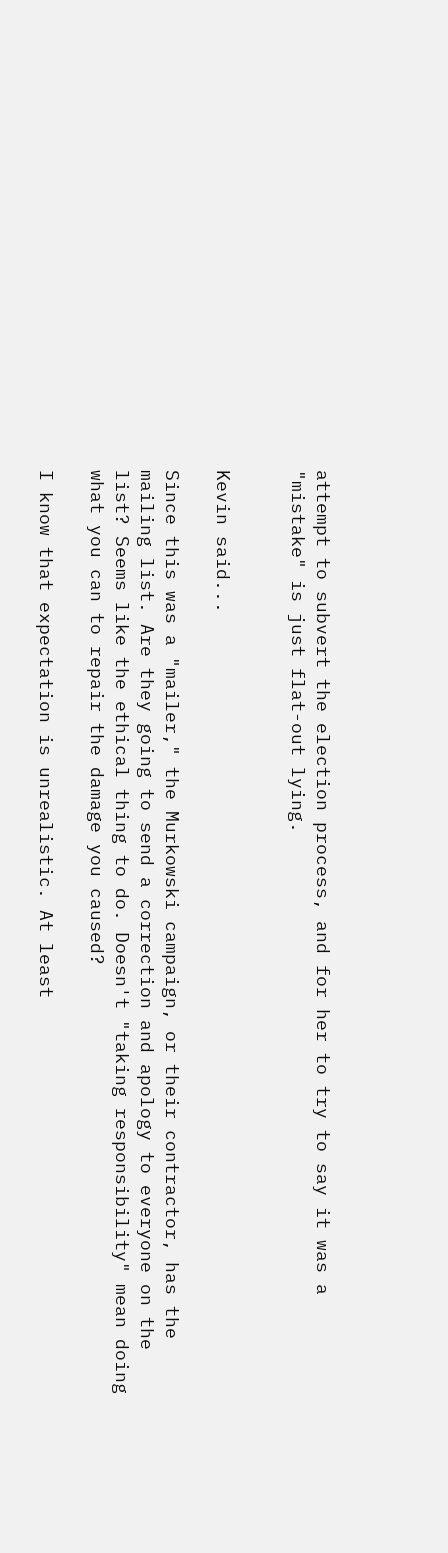attempt to subvert the election process, and for her to try to say it was a "mistake" is just flat-out lying.


Kevin said...

Since this was a "mailer," the Murkowski campaign, or their contractor, has the mailing list. Are they going to send a correction and apology to everyone on the list? Seems like the ethical thing to do. Doesn't "taking responsibility" mean doing what you can to repair the damage you caused?

I know that expectation is unrealistic. At least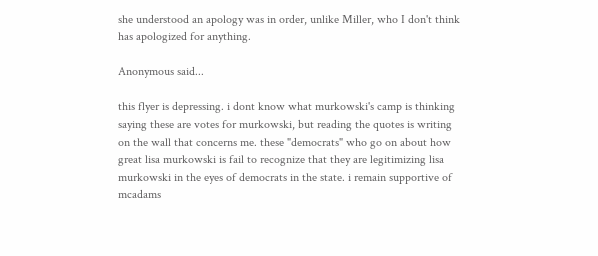she understood an apology was in order, unlike Miller, who I don't think has apologized for anything.

Anonymous said...

this flyer is depressing. i dont know what murkowski's camp is thinking saying these are votes for murkowski, but reading the quotes is writing on the wall that concerns me. these "democrats" who go on about how great lisa murkowski is fail to recognize that they are legitimizing lisa murkowski in the eyes of democrats in the state. i remain supportive of mcadams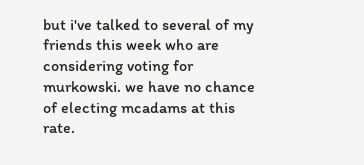but i've talked to several of my friends this week who are considering voting for murkowski. we have no chance of electing mcadams at this rate.